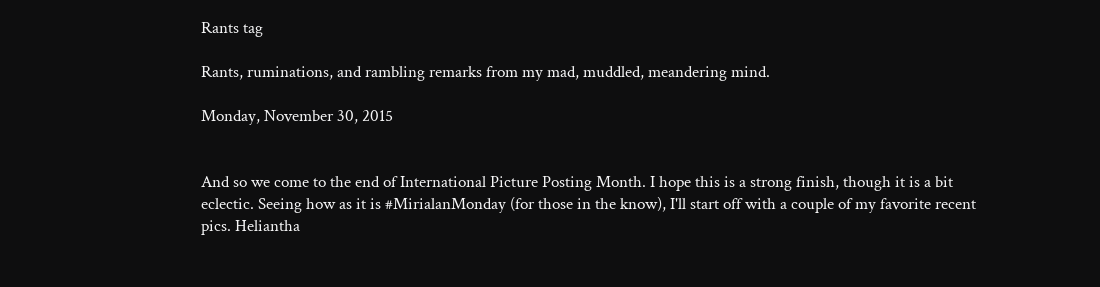Rants tag

Rants, ruminations, and rambling remarks from my mad, muddled, meandering mind.

Monday, November 30, 2015


And so we come to the end of International Picture Posting Month. I hope this is a strong finish, though it is a bit eclectic. Seeing how as it is #MirialanMonday (for those in the know), I'll start off with a couple of my favorite recent pics. Heliantha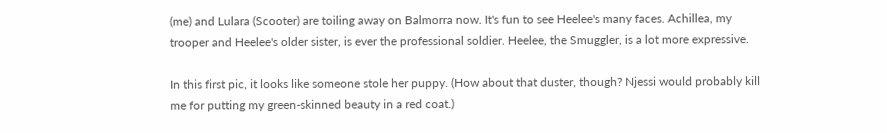(me) and Lulara (Scooter) are toiling away on Balmorra now. It's fun to see Heelee's many faces. Achillea, my trooper and Heelee's older sister, is ever the professional soldier. Heelee, the Smuggler, is a lot more expressive.

In this first pic, it looks like someone stole her puppy. (How about that duster, though? Njessi would probably kill me for putting my green-skinned beauty in a red coat.)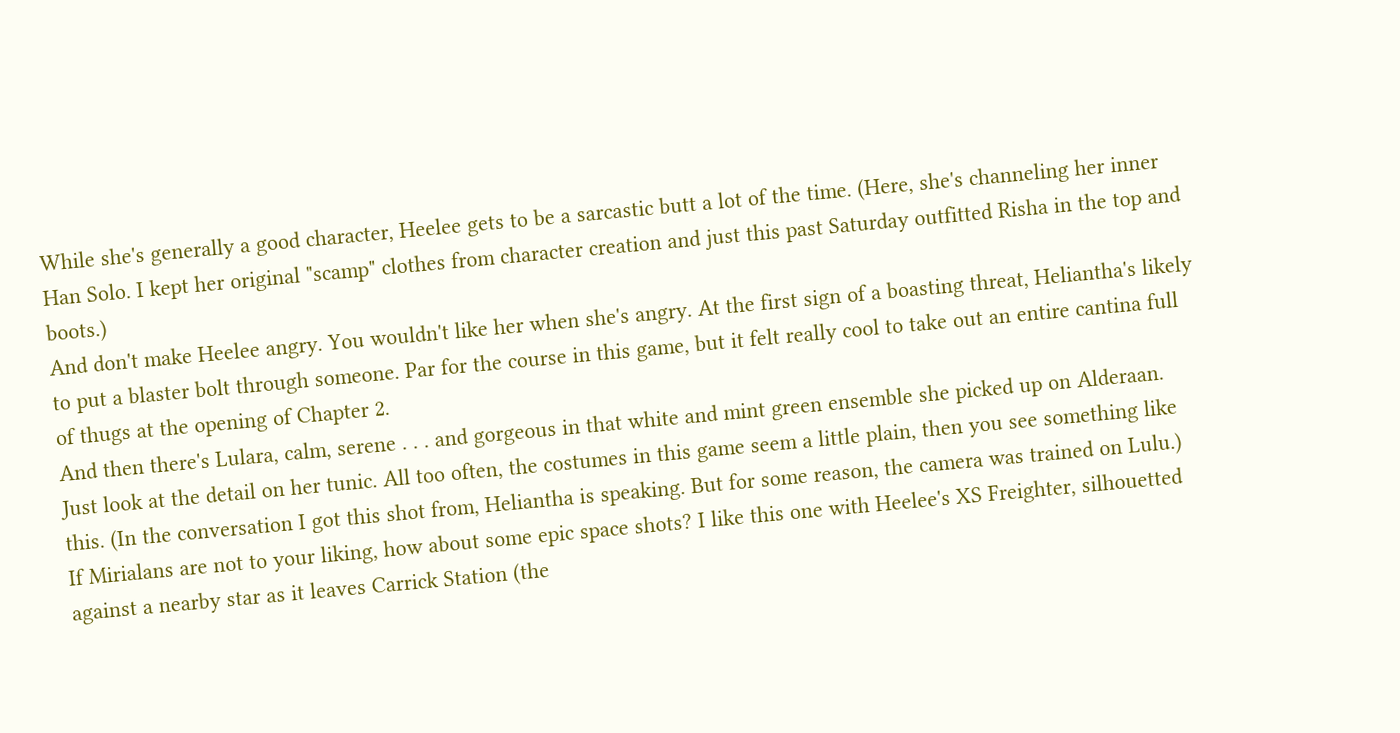While she's generally a good character, Heelee gets to be a sarcastic butt a lot of the time. (Here, she's channeling her inner Han Solo. I kept her original "scamp" clothes from character creation and just this past Saturday outfitted Risha in the top and boots.)
And don't make Heelee angry. You wouldn't like her when she's angry. At the first sign of a boasting threat, Heliantha's likely to put a blaster bolt through someone. Par for the course in this game, but it felt really cool to take out an entire cantina full of thugs at the opening of Chapter 2.
And then there's Lulara, calm, serene . . . and gorgeous in that white and mint green ensemble she picked up on Alderaan.
Just look at the detail on her tunic. All too often, the costumes in this game seem a little plain, then you see something like this. (In the conversation I got this shot from, Heliantha is speaking. But for some reason, the camera was trained on Lulu.)
If Mirialans are not to your liking, how about some epic space shots? I like this one with Heelee's XS Freighter, silhouetted against a nearby star as it leaves Carrick Station (the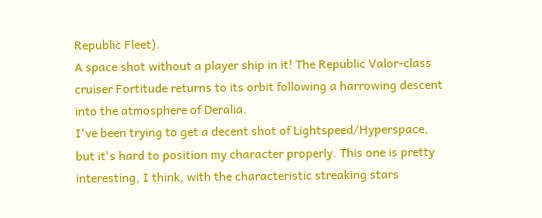Republic Fleet).
A space shot without a player ship in it! The Republic Valor-class cruiser Fortitude returns to its orbit following a harrowing descent into the atmosphere of Deralia.
I've been trying to get a decent shot of Lightspeed/Hyperspace, but it's hard to position my character properly. This one is pretty interesting, I think, with the characteristic streaking stars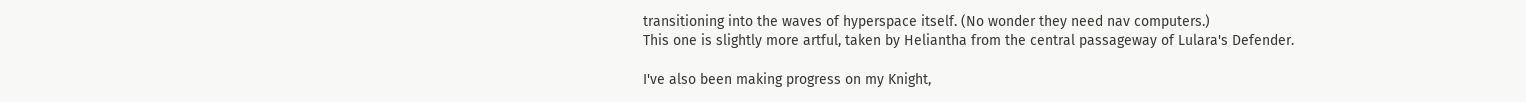transitioning into the waves of hyperspace itself. (No wonder they need nav computers.)
This one is slightly more artful, taken by Heliantha from the central passageway of Lulara's Defender.

I've also been making progress on my Knight,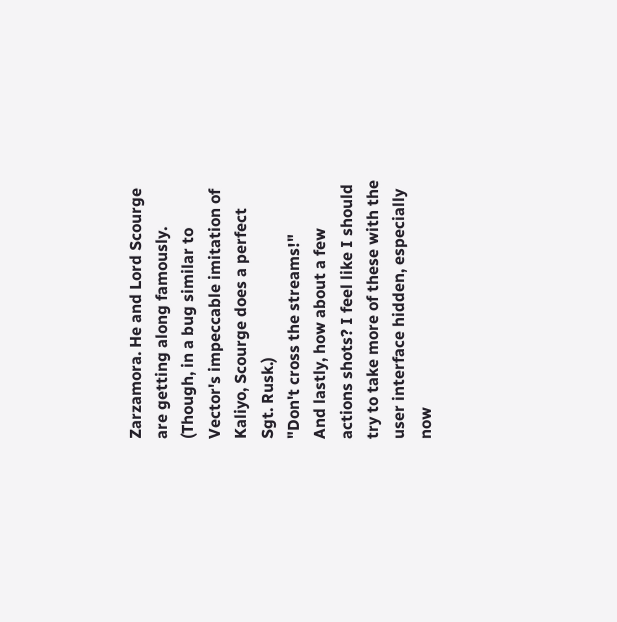Zarzamora. He and Lord Scourge are getting along famously. (Though, in a bug similar to Vector's impeccable imitation of Kaliyo, Scourge does a perfect Sgt. Rusk.)
"Don't cross the streams!"
And lastly, how about a few actions shots? I feel like I should try to take more of these with the user interface hidden, especially now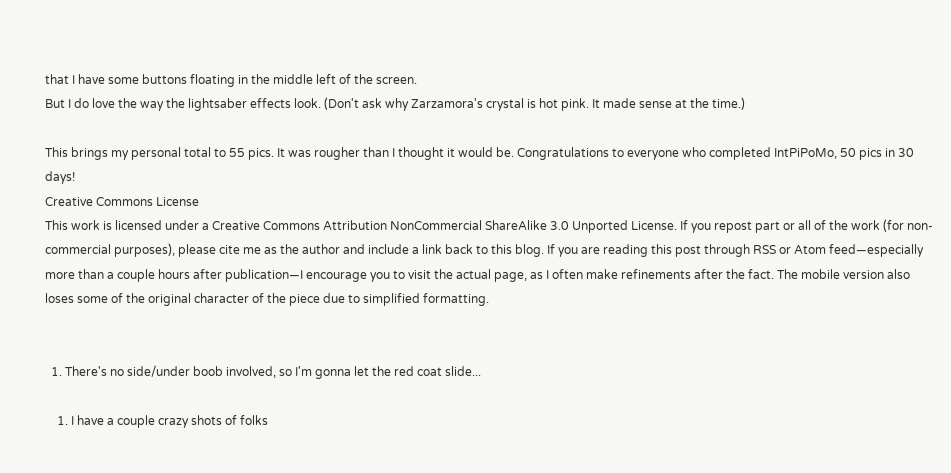that I have some buttons floating in the middle left of the screen.
But I do love the way the lightsaber effects look. (Don't ask why Zarzamora's crystal is hot pink. It made sense at the time.)

This brings my personal total to 55 pics. It was rougher than I thought it would be. Congratulations to everyone who completed IntPiPoMo, 50 pics in 30 days!
Creative Commons License
This work is licensed under a Creative Commons Attribution NonCommercial ShareAlike 3.0 Unported License. If you repost part or all of the work (for non-commercial purposes), please cite me as the author and include a link back to this blog. If you are reading this post through RSS or Atom feed—especially more than a couple hours after publication—I encourage you to visit the actual page, as I often make refinements after the fact. The mobile version also loses some of the original character of the piece due to simplified formatting.


  1. There's no side/under boob involved, so I'm gonna let the red coat slide...

    1. I have a couple crazy shots of folks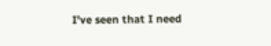I've seen that I need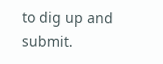to dig up and submit.